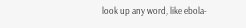look up any word, like ebola-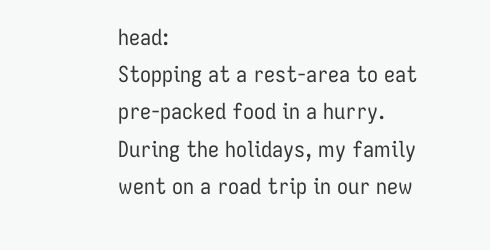head:
Stopping at a rest-area to eat pre-packed food in a hurry.
During the holidays, my family went on a road trip in our new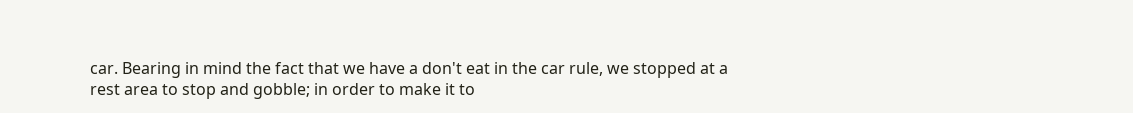car. Bearing in mind the fact that we have a don't eat in the car rule, we stopped at a rest area to stop and gobble; in order to make it to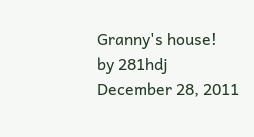Granny's house!
by 281hdj December 28, 2011